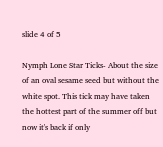slide 4 of 5

Nymph Lone Star Ticks- About the size of an oval sesame seed but without the white spot. This tick may have taken the hottest part of the summer off but now it's back if only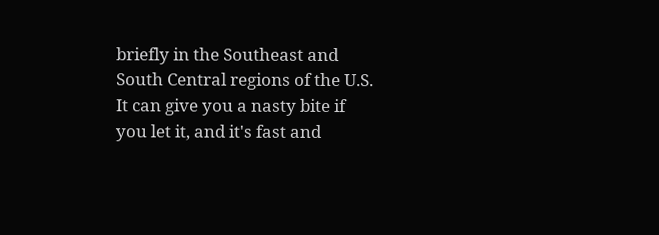briefly in the Southeast and South Central regions of the U.S. It can give you a nasty bite if you let it, and it's fast and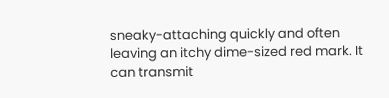sneaky-attaching quickly and often leaving an itchy dime-sized red mark. It can transmit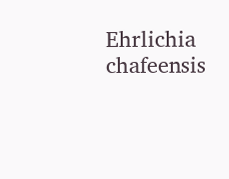Ehrlichia chafeensis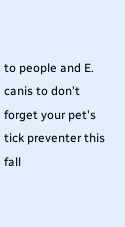to people and E. canis to don't forget your pet's tick preventer this fall